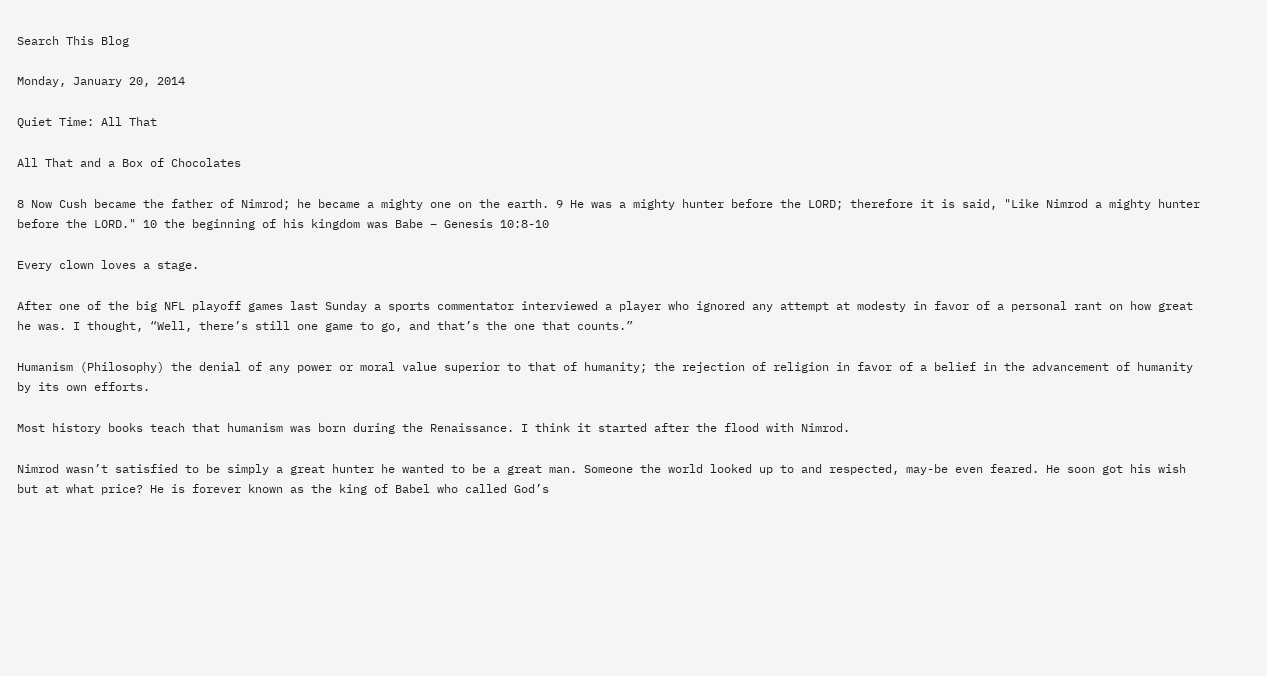Search This Blog

Monday, January 20, 2014

Quiet Time: All That

All That and a Box of Chocolates

8 Now Cush became the father of Nimrod; he became a mighty one on the earth. 9 He was a mighty hunter before the LORD; therefore it is said, "Like Nimrod a mighty hunter before the LORD." 10 the beginning of his kingdom was Babe – Genesis 10:8-10

Every clown loves a stage.

After one of the big NFL playoff games last Sunday a sports commentator interviewed a player who ignored any attempt at modesty in favor of a personal rant on how great he was. I thought, “Well, there’s still one game to go, and that’s the one that counts.”

Humanism (Philosophy) the denial of any power or moral value superior to that of humanity; the rejection of religion in favor of a belief in the advancement of humanity by its own efforts.

Most history books teach that humanism was born during the Renaissance. I think it started after the flood with Nimrod.

Nimrod wasn’t satisfied to be simply a great hunter he wanted to be a great man. Someone the world looked up to and respected, may-be even feared. He soon got his wish but at what price? He is forever known as the king of Babel who called God’s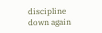discipline down again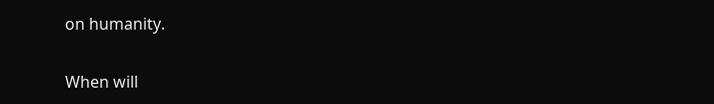on humanity.

When will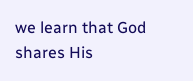we learn that God shares His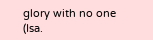glory with no one (Isa.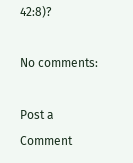42:8)?

No comments:

Post a Comment